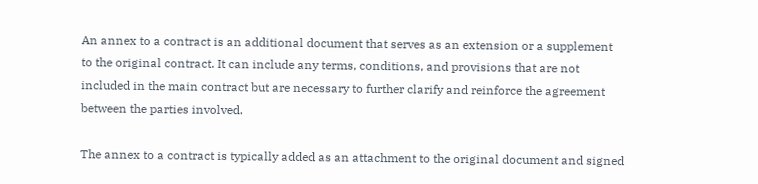An annex to a contract is an additional document that serves as an extension or a supplement to the original contract. It can include any terms, conditions, and provisions that are not included in the main contract but are necessary to further clarify and reinforce the agreement between the parties involved.

The annex to a contract is typically added as an attachment to the original document and signed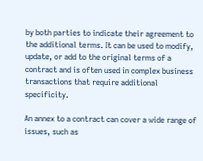by both parties to indicate their agreement to the additional terms. It can be used to modify, update, or add to the original terms of a contract and is often used in complex business transactions that require additional specificity.

An annex to a contract can cover a wide range of issues, such as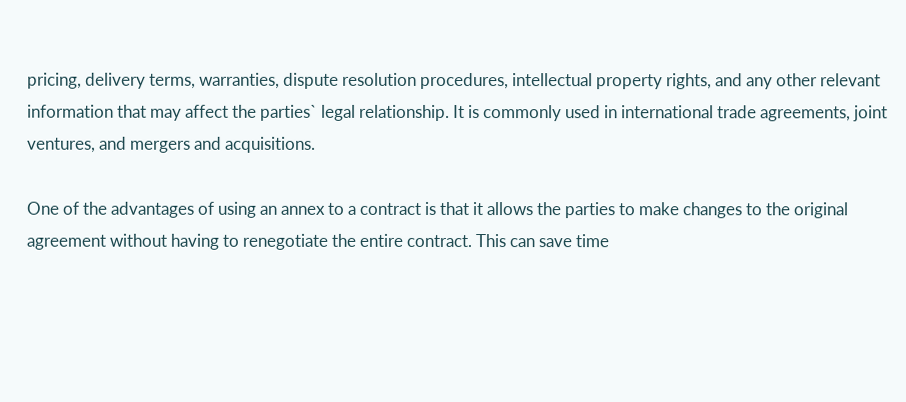pricing, delivery terms, warranties, dispute resolution procedures, intellectual property rights, and any other relevant information that may affect the parties` legal relationship. It is commonly used in international trade agreements, joint ventures, and mergers and acquisitions.

One of the advantages of using an annex to a contract is that it allows the parties to make changes to the original agreement without having to renegotiate the entire contract. This can save time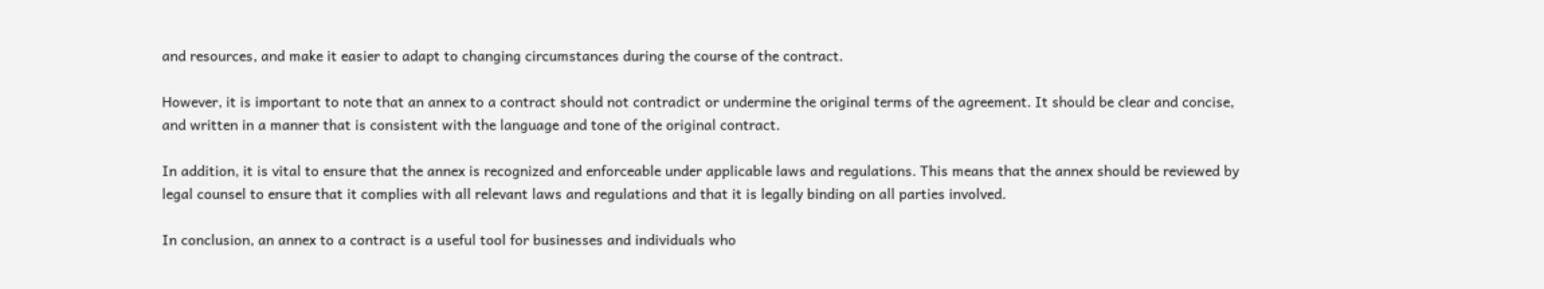and resources, and make it easier to adapt to changing circumstances during the course of the contract.

However, it is important to note that an annex to a contract should not contradict or undermine the original terms of the agreement. It should be clear and concise, and written in a manner that is consistent with the language and tone of the original contract.

In addition, it is vital to ensure that the annex is recognized and enforceable under applicable laws and regulations. This means that the annex should be reviewed by legal counsel to ensure that it complies with all relevant laws and regulations and that it is legally binding on all parties involved.

In conclusion, an annex to a contract is a useful tool for businesses and individuals who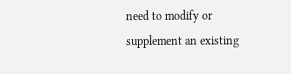need to modify or supplement an existing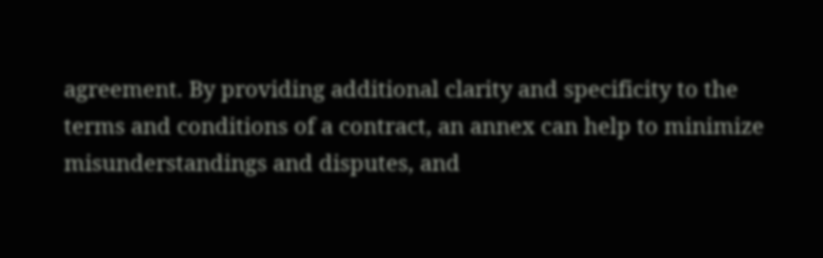agreement. By providing additional clarity and specificity to the terms and conditions of a contract, an annex can help to minimize misunderstandings and disputes, and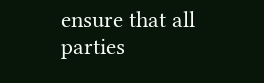ensure that all parties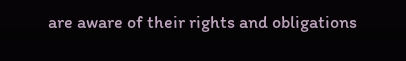are aware of their rights and obligations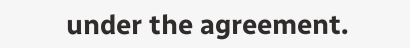under the agreement.